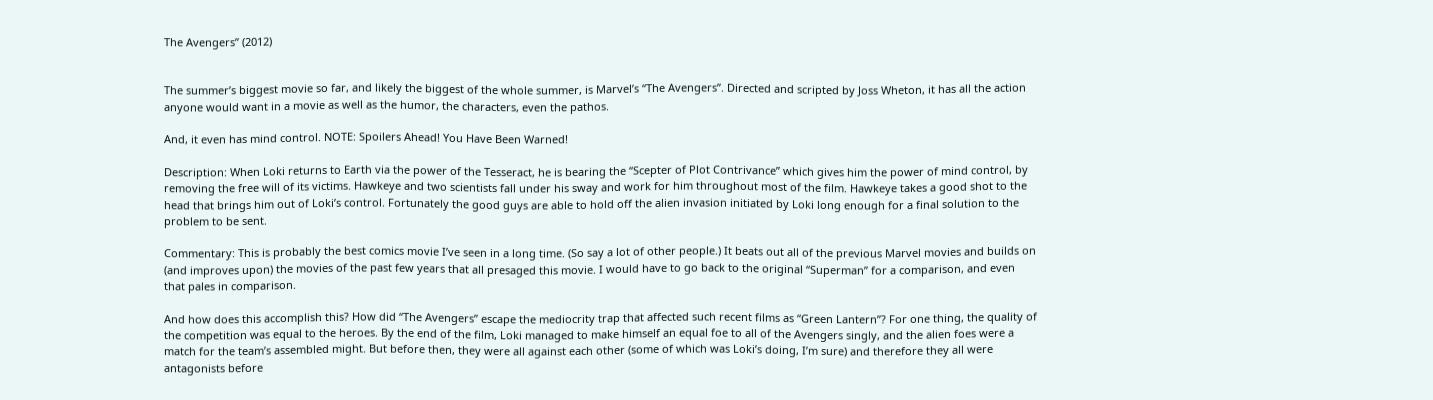The Avengers” (2012)


The summer’s biggest movie so far, and likely the biggest of the whole summer, is Marvel’s “The Avengers”. Directed and scripted by Joss Wheton, it has all the action anyone would want in a movie as well as the humor, the characters, even the pathos.

And, it even has mind control. NOTE: Spoilers Ahead! You Have Been Warned!

Description: When Loki returns to Earth via the power of the Tesseract, he is bearing the “Scepter of Plot Contrivance” which gives him the power of mind control, by removing the free will of its victims. Hawkeye and two scientists fall under his sway and work for him throughout most of the film. Hawkeye takes a good shot to the head that brings him out of Loki’s control. Fortunately the good guys are able to hold off the alien invasion initiated by Loki long enough for a final solution to the problem to be sent.

Commentary: This is probably the best comics movie I’ve seen in a long time. (So say a lot of other people.) It beats out all of the previous Marvel movies and builds on (and improves upon) the movies of the past few years that all presaged this movie. I would have to go back to the original “Superman” for a comparison, and even that pales in comparison.

And how does this accomplish this? How did “The Avengers” escape the mediocrity trap that affected such recent films as “Green Lantern”? For one thing, the quality of the competition was equal to the heroes. By the end of the film, Loki managed to make himself an equal foe to all of the Avengers singly, and the alien foes were a match for the team’s assembled might. But before then, they were all against each other (some of which was Loki’s doing, I’m sure) and therefore they all were antagonists before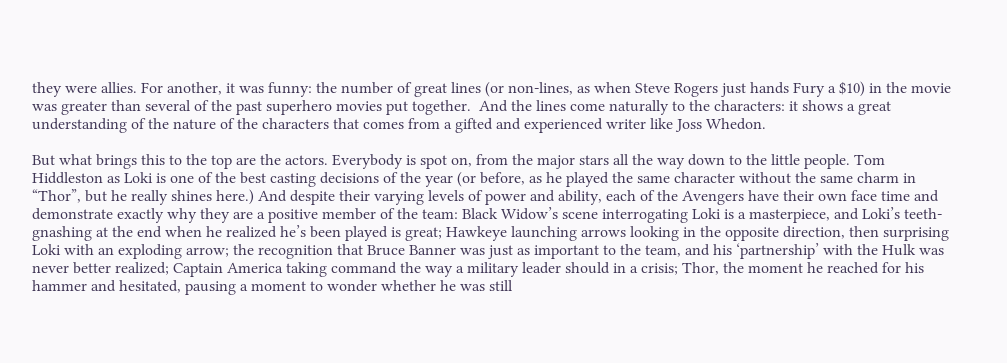they were allies. For another, it was funny: the number of great lines (or non-lines, as when Steve Rogers just hands Fury a $10) in the movie was greater than several of the past superhero movies put together.  And the lines come naturally to the characters: it shows a great understanding of the nature of the characters that comes from a gifted and experienced writer like Joss Whedon.

But what brings this to the top are the actors. Everybody is spot on, from the major stars all the way down to the little people. Tom Hiddleston as Loki is one of the best casting decisions of the year (or before, as he played the same character without the same charm in “Thor”, but he really shines here.) And despite their varying levels of power and ability, each of the Avengers have their own face time and demonstrate exactly why they are a positive member of the team: Black Widow’s scene interrogating Loki is a masterpiece, and Loki’s teeth-gnashing at the end when he realized he’s been played is great; Hawkeye launching arrows looking in the opposite direction, then surprising Loki with an exploding arrow; the recognition that Bruce Banner was just as important to the team, and his ‘partnership’ with the Hulk was never better realized; Captain America taking command the way a military leader should in a crisis; Thor, the moment he reached for his hammer and hesitated, pausing a moment to wonder whether he was still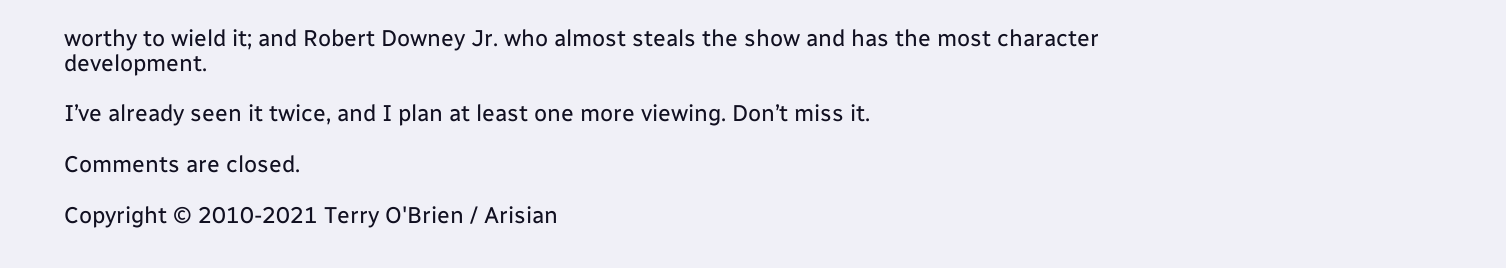worthy to wield it; and Robert Downey Jr. who almost steals the show and has the most character development.

I’ve already seen it twice, and I plan at least one more viewing. Don’t miss it.

Comments are closed.

Copyright © 2010-2021 Terry O'Brien / Arisian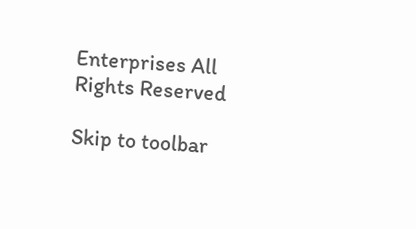Enterprises All Rights Reserved

Skip to toolbar